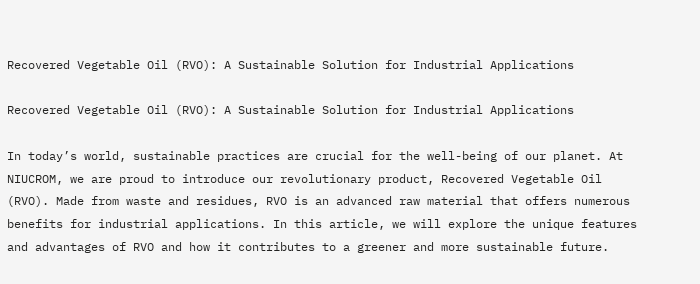Recovered Vegetable Oil (RVO): A Sustainable Solution for Industrial Applications

Recovered Vegetable Oil (RVO): A Sustainable Solution for Industrial Applications

In today’s world, sustainable practices are crucial for the well-being of our planet. At NIUCROM, we are proud to introduce our revolutionary product, Recovered Vegetable Oil (RVO). Made from waste and residues, RVO is an advanced raw material that offers numerous benefits for industrial applications. In this article, we will explore the unique features and advantages of RVO and how it contributes to a greener and more sustainable future.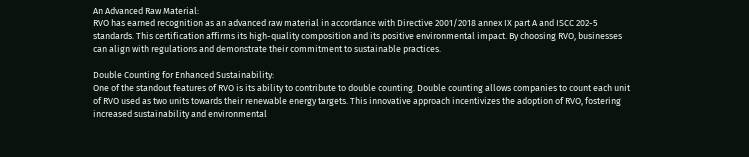An Advanced Raw Material:
RVO has earned recognition as an advanced raw material in accordance with Directive 2001/2018 annex IX part A and ISCC 202-5 standards. This certification affirms its high-quality composition and its positive environmental impact. By choosing RVO, businesses can align with regulations and demonstrate their commitment to sustainable practices.

Double Counting for Enhanced Sustainability:
One of the standout features of RVO is its ability to contribute to double counting. Double counting allows companies to count each unit of RVO used as two units towards their renewable energy targets. This innovative approach incentivizes the adoption of RVO, fostering increased sustainability and environmental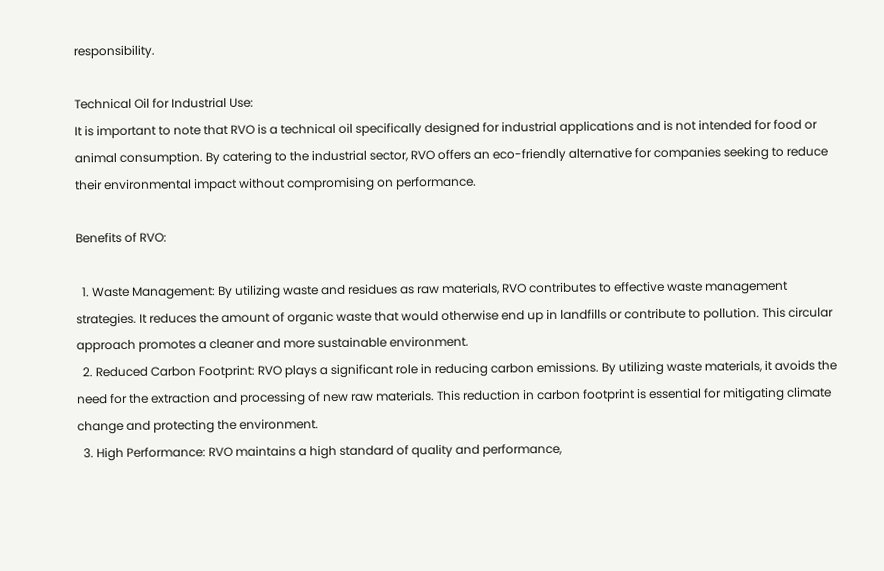responsibility.

Technical Oil for Industrial Use:
It is important to note that RVO is a technical oil specifically designed for industrial applications and is not intended for food or animal consumption. By catering to the industrial sector, RVO offers an eco-friendly alternative for companies seeking to reduce their environmental impact without compromising on performance.

Benefits of RVO:

  1. Waste Management: By utilizing waste and residues as raw materials, RVO contributes to effective waste management strategies. It reduces the amount of organic waste that would otherwise end up in landfills or contribute to pollution. This circular approach promotes a cleaner and more sustainable environment.
  2. Reduced Carbon Footprint: RVO plays a significant role in reducing carbon emissions. By utilizing waste materials, it avoids the need for the extraction and processing of new raw materials. This reduction in carbon footprint is essential for mitigating climate change and protecting the environment.
  3. High Performance: RVO maintains a high standard of quality and performance,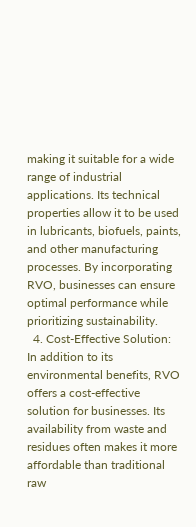making it suitable for a wide range of industrial applications. Its technical properties allow it to be used in lubricants, biofuels, paints, and other manufacturing processes. By incorporating RVO, businesses can ensure optimal performance while prioritizing sustainability.
  4. Cost-Effective Solution: In addition to its environmental benefits, RVO offers a cost-effective solution for businesses. Its availability from waste and residues often makes it more affordable than traditional raw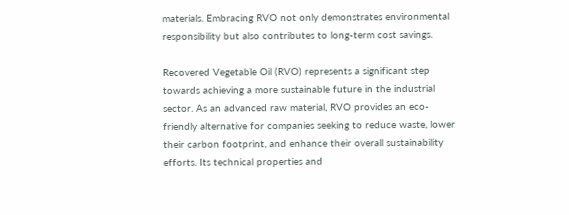materials. Embracing RVO not only demonstrates environmental responsibility but also contributes to long-term cost savings.

Recovered Vegetable Oil (RVO) represents a significant step towards achieving a more sustainable future in the industrial sector. As an advanced raw material, RVO provides an eco-friendly alternative for companies seeking to reduce waste, lower their carbon footprint, and enhance their overall sustainability efforts. Its technical properties and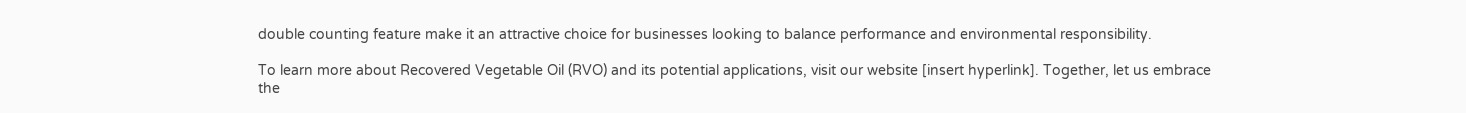double counting feature make it an attractive choice for businesses looking to balance performance and environmental responsibility.

To learn more about Recovered Vegetable Oil (RVO) and its potential applications, visit our website [insert hyperlink]. Together, let us embrace the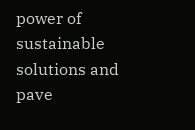power of sustainable solutions and pave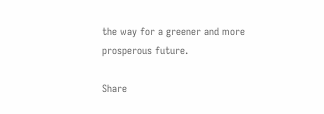the way for a greener and more prosperous future.

Share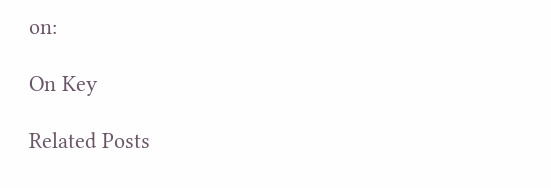on:

On Key

Related Posts